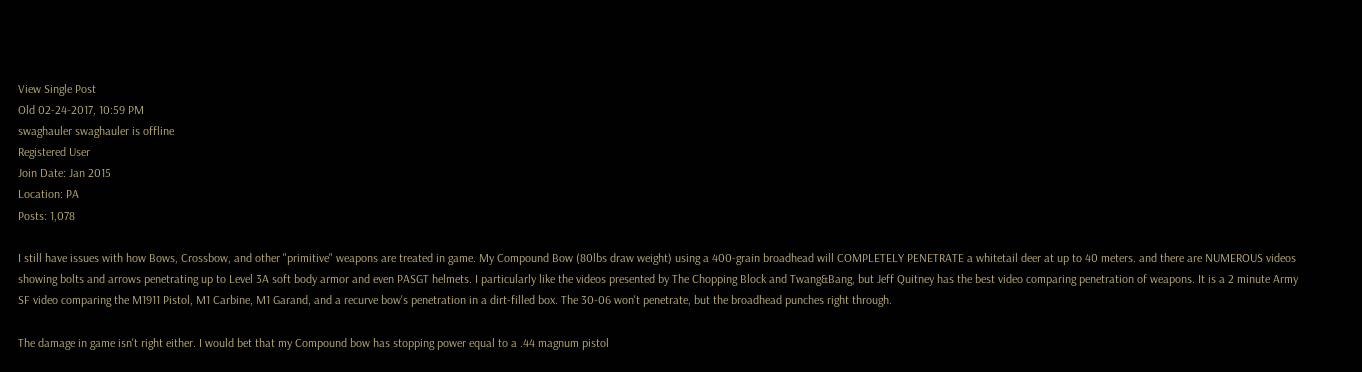View Single Post
Old 02-24-2017, 10:59 PM
swaghauler swaghauler is offline
Registered User
Join Date: Jan 2015
Location: PA
Posts: 1,078

I still have issues with how Bows, Crossbow, and other "primitive" weapons are treated in game. My Compound Bow (80lbs draw weight) using a 400-grain broadhead will COMPLETELY PENETRATE a whitetail deer at up to 40 meters. and there are NUMEROUS videos showing bolts and arrows penetrating up to Level 3A soft body armor and even PASGT helmets. I particularly like the videos presented by The Chopping Block and Twang&Bang, but Jeff Quitney has the best video comparing penetration of weapons. It is a 2 minute Army SF video comparing the M1911 Pistol, M1 Carbine, M1 Garand, and a recurve bow's penetration in a dirt-filled box. The 30-06 won't penetrate, but the broadhead punches right through.

The damage in game isn't right either. I would bet that my Compound bow has stopping power equal to a .44 magnum pistol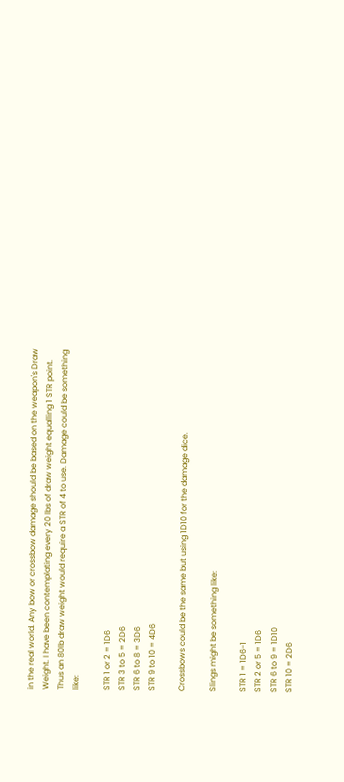in the real world. Any bow or crossbow damage should be based on the weapon's Draw Weight. I have been contemplating every 20 lbs of draw weight equalling 1 STR point. Thus an 80lb draw weight would require a STR of 4 to use. Damage could be something like:

STR 1 or 2 = 1D6
STR 3 to 5 = 2D6
STR 6 to 8 = 3D6
STR 9 to 10 = 4D6

Crossbows could be the same but using 1D10 for the damage dice.

Slings might be something like:

STR 1 = 1D6-1
STR 2 or 5 = 1D6
STR 6 to 9 = 1D10
STR 10 = 2D6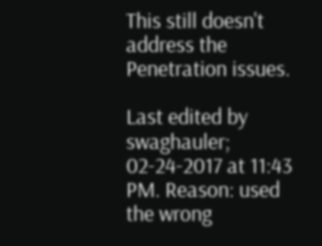This still doesn't address the Penetration issues.

Last edited by swaghauler; 02-24-2017 at 11:43 PM. Reason: used the wrong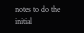notes to do the initial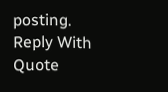posting.
Reply With Quote